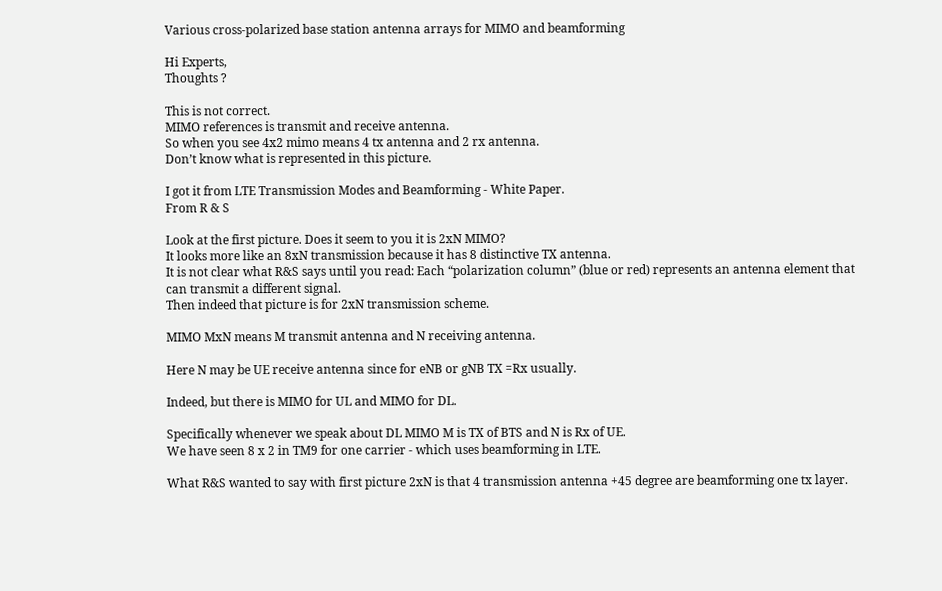Various cross-polarized base station antenna arrays for MIMO and beamforming

Hi Experts,
Thoughts ?

This is not correct.
MIMO references is transmit and receive antenna.
So when you see 4x2 mimo means 4 tx antenna and 2 rx antenna.
Don’t know what is represented in this picture.

I got it from LTE Transmission Modes and Beamforming - White Paper.
From R & S

Look at the first picture. Does it seem to you it is 2xN MIMO?
It looks more like an 8xN transmission because it has 8 distinctive TX antenna.
It is not clear what R&S says until you read: Each “polarization column” (blue or red) represents an antenna element that can transmit a different signal.
Then indeed that picture is for 2xN transmission scheme.

MIMO MxN means M transmit antenna and N receiving antenna.

Here N may be UE receive antenna since for eNB or gNB TX =Rx usually.

Indeed, but there is MIMO for UL and MIMO for DL.

Specifically whenever we speak about DL MIMO M is TX of BTS and N is Rx of UE.
We have seen 8 x 2 in TM9 for one carrier - which uses beamforming in LTE.

What R&S wanted to say with first picture 2xN is that 4 transmission antenna +45 degree are beamforming one tx layer.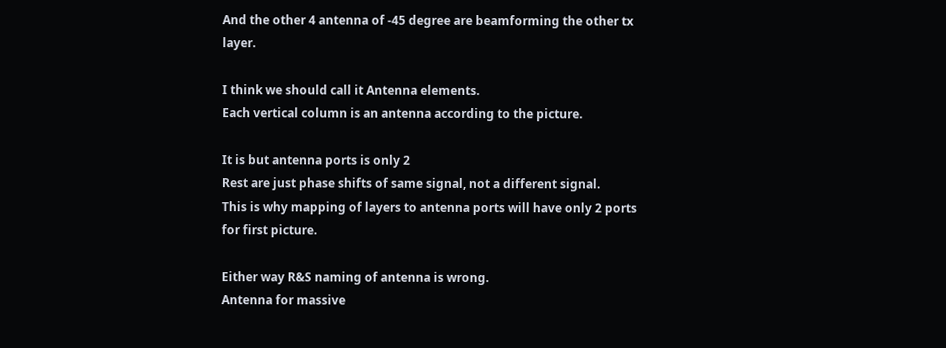And the other 4 antenna of -45 degree are beamforming the other tx layer.

I think we should call it Antenna elements.
Each vertical column is an antenna according to the picture.

It is but antenna ports is only 2
Rest are just phase shifts of same signal, not a different signal.
This is why mapping of layers to antenna ports will have only 2 ports for first picture.

Either way R&S naming of antenna is wrong.
Antenna for massive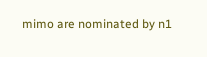mimo are nominated by n1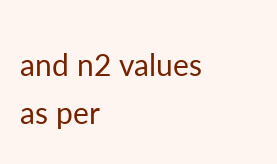and n2 values as per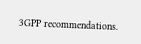3GPP recommendations.